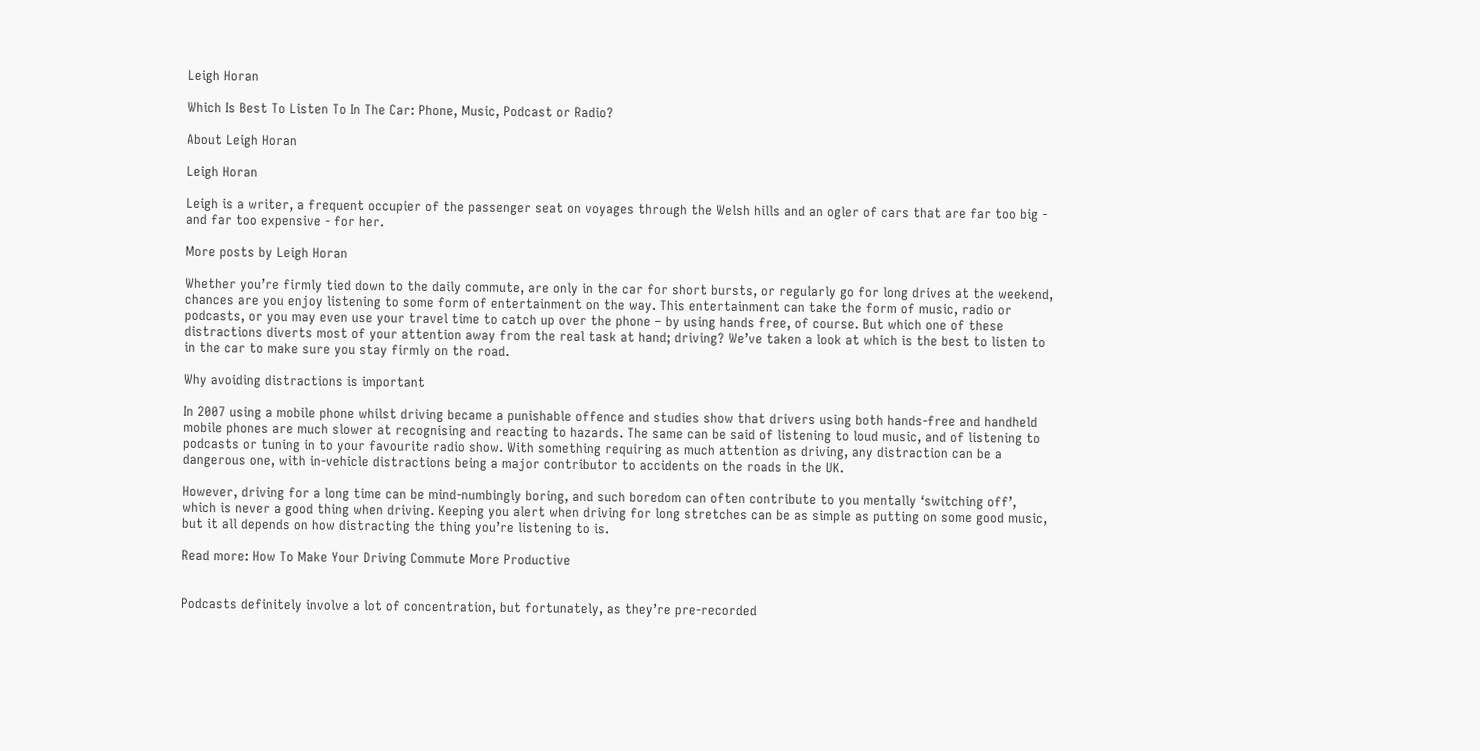Leigh Horan

Which Is Best To Listen To In The Car: Phone, Music, Podcast or Radio?

About Leigh Horan

Leigh Horan

Leigh is a writer, a frequent occupier of the passenger seat on voyages through the Welsh hills and an ogler of cars that are far too big - and far too expensive - for her.

More posts by Leigh Horan

Whether you’re firmly tied down to the daily commute, are only in the car for short bursts, or regularly go for long drives at the weekend, chances are you enjoy listening to some form of entertainment on the way. This entertainment can take the form of music, radio or podcasts, or you may even use your travel time to catch up over the phone – by using hands free, of course. But which one of these distractions diverts most of your attention away from the real task at hand; driving? We’ve taken a look at which is the best to listen to in the car to make sure you stay firmly on the road.

Why avoiding distractions is important

In 2007 using a mobile phone whilst driving became a punishable offence and studies show that drivers using both hands-free and handheld mobile phones are much slower at recognising and reacting to hazards. The same can be said of listening to loud music, and of listening to podcasts or tuning in to your favourite radio show. With something requiring as much attention as driving, any distraction can be a dangerous one, with in-vehicle distractions being a major contributor to accidents on the roads in the UK.

However, driving for a long time can be mind-numbingly boring, and such boredom can often contribute to you mentally ‘switching off’, which is never a good thing when driving. Keeping you alert when driving for long stretches can be as simple as putting on some good music, but it all depends on how distracting the thing you’re listening to is.

Read more: How To Make Your Driving Commute More Productive


Podcasts definitely involve a lot of concentration, but fortunately, as they’re pre-recorded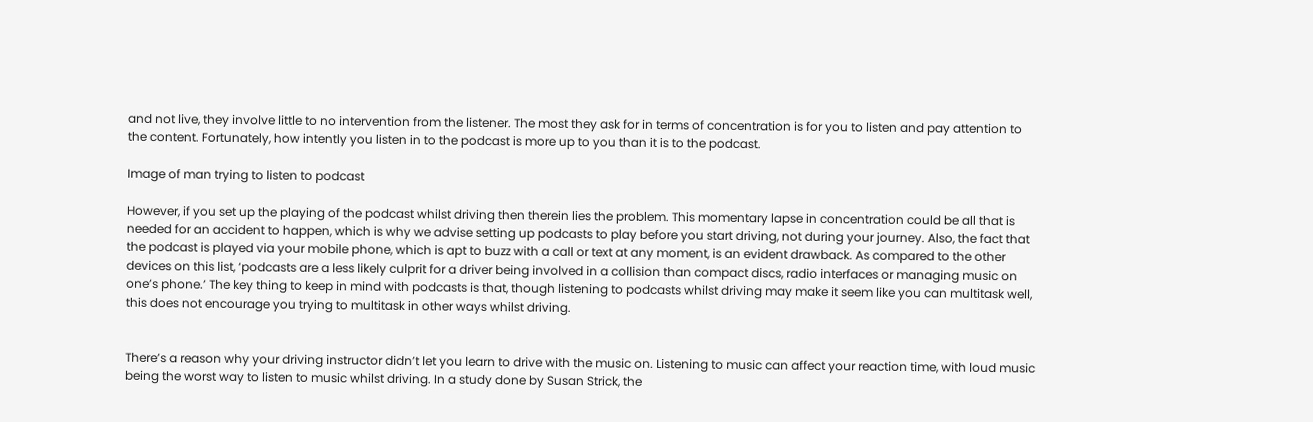and not live, they involve little to no intervention from the listener. The most they ask for in terms of concentration is for you to listen and pay attention to the content. Fortunately, how intently you listen in to the podcast is more up to you than it is to the podcast.

Image of man trying to listen to podcast

However, if you set up the playing of the podcast whilst driving then therein lies the problem. This momentary lapse in concentration could be all that is needed for an accident to happen, which is why we advise setting up podcasts to play before you start driving, not during your journey. Also, the fact that the podcast is played via your mobile phone, which is apt to buzz with a call or text at any moment, is an evident drawback. As compared to the other devices on this list, ‘podcasts are a less likely culprit for a driver being involved in a collision than compact discs, radio interfaces or managing music on one’s phone.’ The key thing to keep in mind with podcasts is that, though listening to podcasts whilst driving may make it seem like you can multitask well, this does not encourage you trying to multitask in other ways whilst driving.


There’s a reason why your driving instructor didn’t let you learn to drive with the music on. Listening to music can affect your reaction time, with loud music being the worst way to listen to music whilst driving. In a study done by Susan Strick, the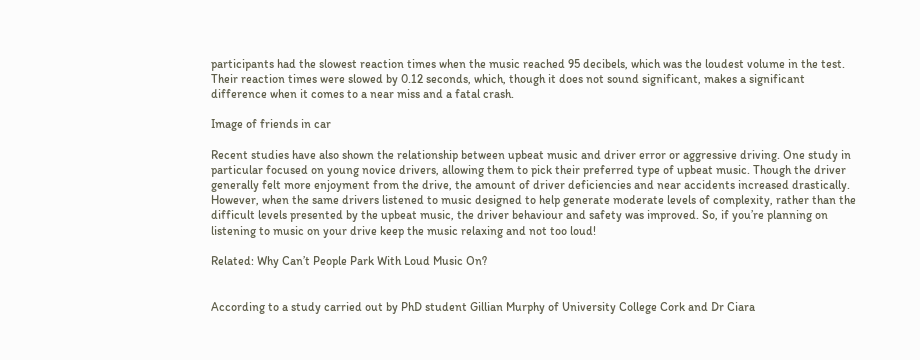participants had the slowest reaction times when the music reached 95 decibels, which was the loudest volume in the test. Their reaction times were slowed by 0.12 seconds, which, though it does not sound significant, makes a significant difference when it comes to a near miss and a fatal crash.

Image of friends in car

Recent studies have also shown the relationship between upbeat music and driver error or aggressive driving. One study in particular focused on young novice drivers, allowing them to pick their preferred type of upbeat music. Though the driver generally felt more enjoyment from the drive, the amount of driver deficiencies and near accidents increased drastically. However, when the same drivers listened to music designed to help generate moderate levels of complexity, rather than the difficult levels presented by the upbeat music, the driver behaviour and safety was improved. So, if you’re planning on listening to music on your drive keep the music relaxing and not too loud!

Related: Why Can’t People Park With Loud Music On?


According to a study carried out by PhD student Gillian Murphy of University College Cork and Dr Ciara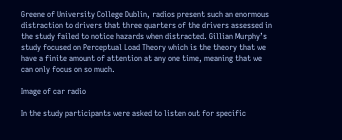Greene of University College Dublin, radios present such an enormous distraction to drivers that three quarters of the drivers assessed in the study failed to notice hazards when distracted. Gillian Murphy’s study focused on Perceptual Load Theory which is the theory that we have a finite amount of attention at any one time, meaning that we can only focus on so much.

Image of car radio

In the study participants were asked to listen out for specific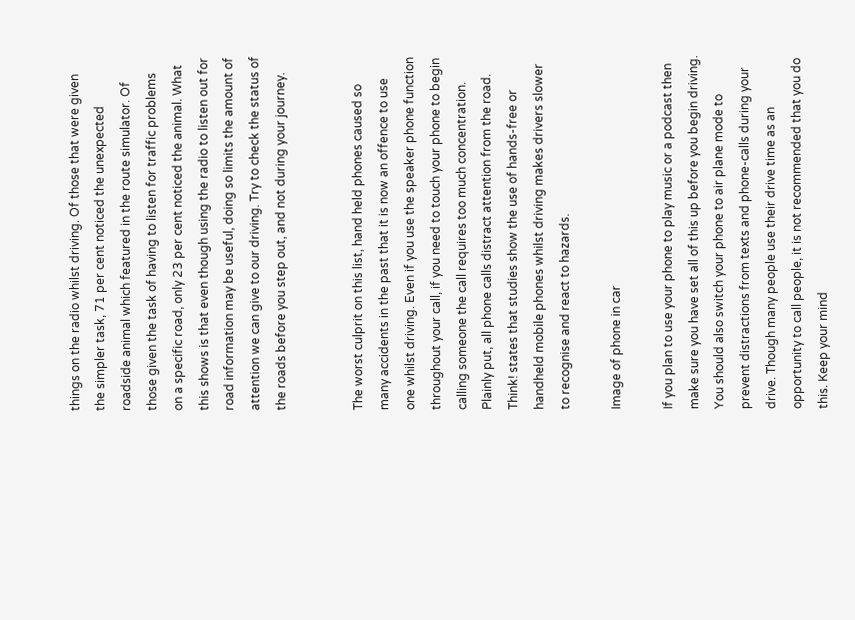things on the radio whilst driving. Of those that were given the simpler task, 71 per cent noticed the unexpected roadside animal which featured in the route simulator. Of those given the task of having to listen for traffic problems on a specific road, only 23 per cent noticed the animal. What this shows is that even though using the radio to listen out for road information may be useful, doing so limits the amount of attention we can give to our driving. Try to check the status of the roads before you step out, and not during your journey.


The worst culprit on this list, hand held phones caused so many accidents in the past that it is now an offence to use one whilst driving. Even if you use the speaker phone function throughout your call, if you need to touch your phone to begin calling someone the call requires too much concentration. Plainly put, all phone calls distract attention from the road. Think! states that studies show the use of hands-free or handheld mobile phones whilst driving makes drivers slower to recognise and react to hazards.

Image of phone in car

If you plan to use your phone to play music or a podcast then make sure you have set all of this up before you begin driving. You should also switch your phone to air plane mode to prevent distractions from texts and phone-calls during your drive. Though many people use their drive time as an opportunity to call people, it is not recommended that you do this. Keep your mind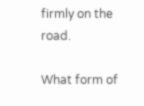firmly on the road.

What form of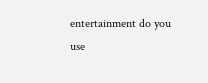entertainment do you use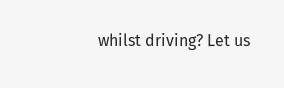whilst driving? Let us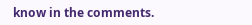know in the comments.